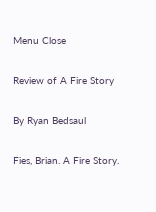Menu Close

Review of A Fire Story

By Ryan Bedsaul

Fies, Brian. A Fire Story.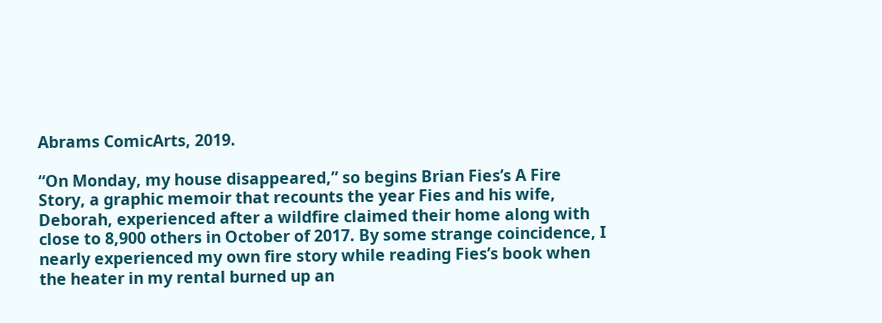Abrams ComicArts, 2019.

“On Monday, my house disappeared,” so begins Brian Fies’s A Fire Story, a graphic memoir that recounts the year Fies and his wife, Deborah, experienced after a wildfire claimed their home along with close to 8,900 others in October of 2017. By some strange coincidence, I nearly experienced my own fire story while reading Fies’s book when the heater in my rental burned up an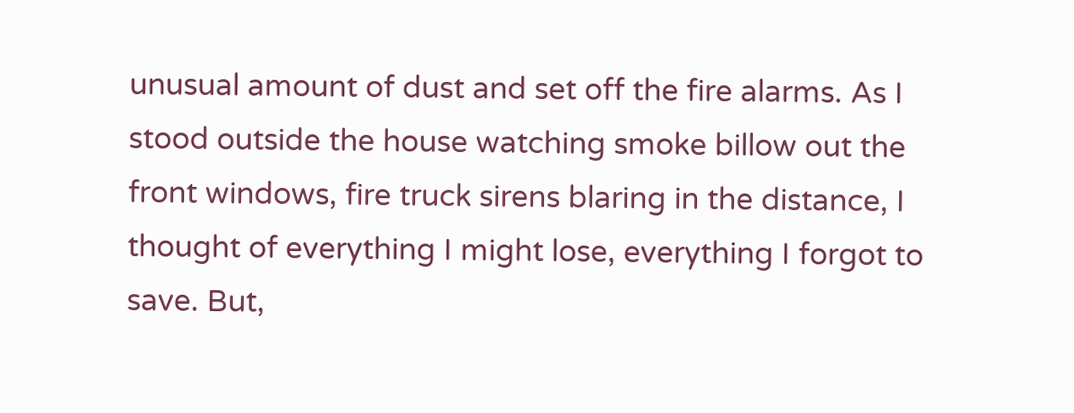unusual amount of dust and set off the fire alarms. As I stood outside the house watching smoke billow out the front windows, fire truck sirens blaring in the distance, I thought of everything I might lose, everything I forgot to save. But,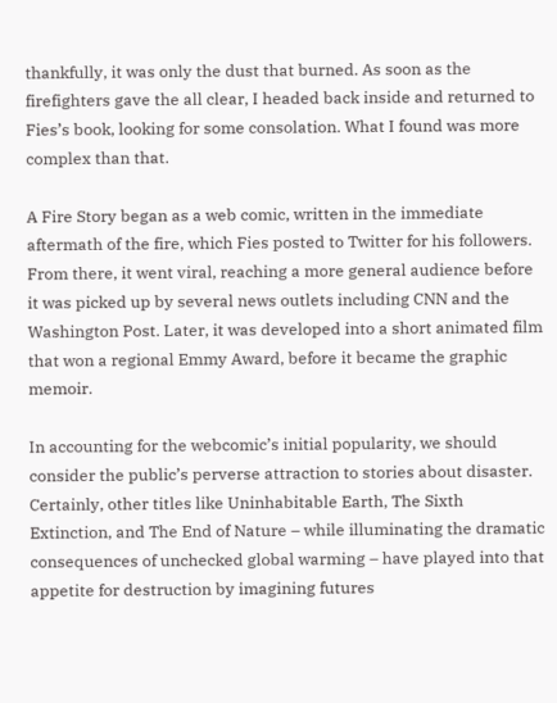thankfully, it was only the dust that burned. As soon as the firefighters gave the all clear, I headed back inside and returned to Fies’s book, looking for some consolation. What I found was more complex than that.

A Fire Story began as a web comic, written in the immediate aftermath of the fire, which Fies posted to Twitter for his followers. From there, it went viral, reaching a more general audience before it was picked up by several news outlets including CNN and the Washington Post. Later, it was developed into a short animated film that won a regional Emmy Award, before it became the graphic memoir.

In accounting for the webcomic’s initial popularity, we should consider the public’s perverse attraction to stories about disaster. Certainly, other titles like Uninhabitable Earth, The Sixth Extinction, and The End of Nature – while illuminating the dramatic consequences of unchecked global warming – have played into that appetite for destruction by imagining futures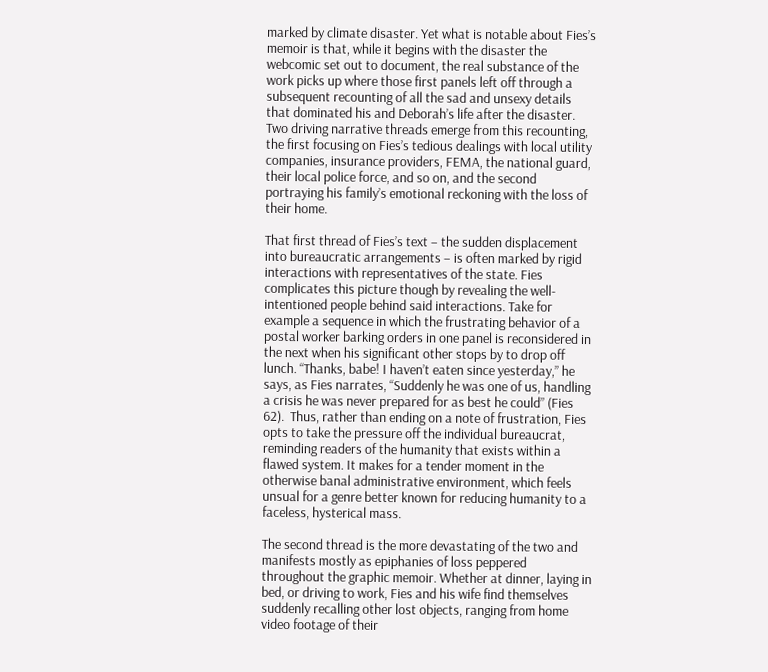marked by climate disaster. Yet what is notable about Fies’s memoir is that, while it begins with the disaster the webcomic set out to document, the real substance of the work picks up where those first panels left off through a subsequent recounting of all the sad and unsexy details that dominated his and Deborah’s life after the disaster. Two driving narrative threads emerge from this recounting, the first focusing on Fies’s tedious dealings with local utility companies, insurance providers, FEMA, the national guard, their local police force, and so on, and the second portraying his family’s emotional reckoning with the loss of their home.

That first thread of Fies’s text – the sudden displacement into bureaucratic arrangements – is often marked by rigid interactions with representatives of the state. Fies complicates this picture though by revealing the well-intentioned people behind said interactions. Take for example a sequence in which the frustrating behavior of a postal worker barking orders in one panel is reconsidered in the next when his significant other stops by to drop off lunch. “Thanks, babe! I haven’t eaten since yesterday,” he says, as Fies narrates, “Suddenly he was one of us, handling a crisis he was never prepared for as best he could” (Fies 62).  Thus, rather than ending on a note of frustration, Fies opts to take the pressure off the individual bureaucrat, reminding readers of the humanity that exists within a flawed system. It makes for a tender moment in the otherwise banal administrative environment, which feels unsual for a genre better known for reducing humanity to a faceless, hysterical mass.

The second thread is the more devastating of the two and manifests mostly as epiphanies of loss peppered throughout the graphic memoir. Whether at dinner, laying in bed, or driving to work, Fies and his wife find themselves suddenly recalling other lost objects, ranging from home video footage of their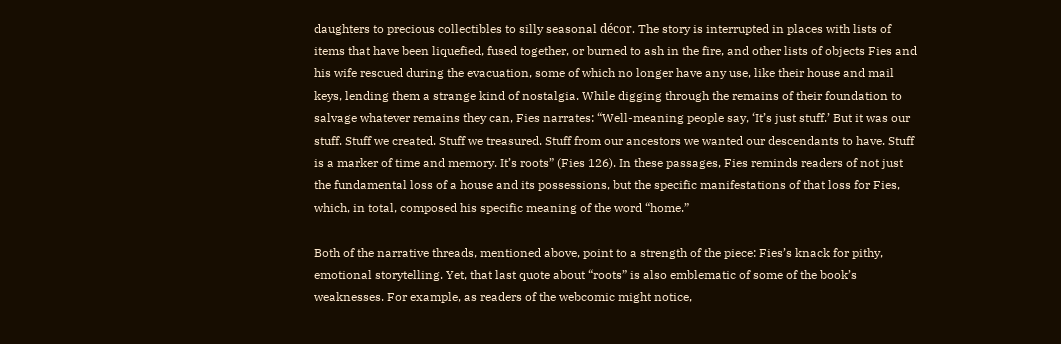daughters to precious collectibles to silly seasonal décor. The story is interrupted in places with lists of items that have been liquefied, fused together, or burned to ash in the fire, and other lists of objects Fies and his wife rescued during the evacuation, some of which no longer have any use, like their house and mail keys, lending them a strange kind of nostalgia. While digging through the remains of their foundation to salvage whatever remains they can, Fies narrates: “Well-meaning people say, ‘It’s just stuff.’ But it was our stuff. Stuff we created. Stuff we treasured. Stuff from our ancestors we wanted our descendants to have. Stuff is a marker of time and memory. It’s roots” (Fies 126). In these passages, Fies reminds readers of not just the fundamental loss of a house and its possessions, but the specific manifestations of that loss for Fies, which, in total, composed his specific meaning of the word “home.”

Both of the narrative threads, mentioned above, point to a strength of the piece: Fies’s knack for pithy, emotional storytelling. Yet, that last quote about “roots” is also emblematic of some of the book’s weaknesses. For example, as readers of the webcomic might notice,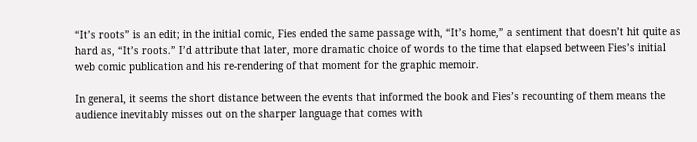“It’s roots” is an edit; in the initial comic, Fies ended the same passage with, “It’s home,” a sentiment that doesn’t hit quite as hard as, “It’s roots.” I’d attribute that later, more dramatic choice of words to the time that elapsed between Fies’s initial web comic publication and his re-rendering of that moment for the graphic memoir.

In general, it seems the short distance between the events that informed the book and Fies’s recounting of them means the audience inevitably misses out on the sharper language that comes with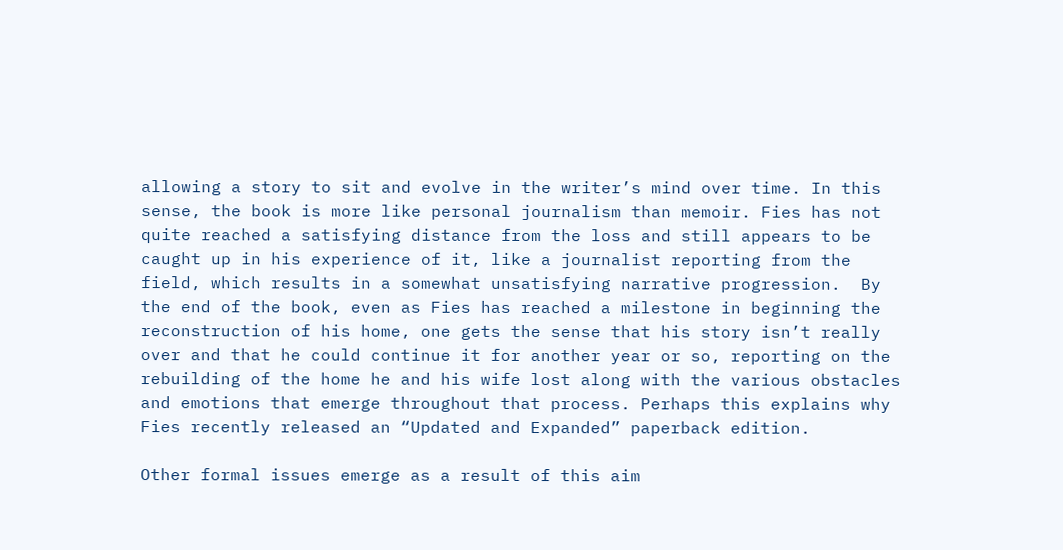allowing a story to sit and evolve in the writer’s mind over time. In this sense, the book is more like personal journalism than memoir. Fies has not quite reached a satisfying distance from the loss and still appears to be caught up in his experience of it, like a journalist reporting from the field, which results in a somewhat unsatisfying narrative progression.  By the end of the book, even as Fies has reached a milestone in beginning the reconstruction of his home, one gets the sense that his story isn’t really over and that he could continue it for another year or so, reporting on the rebuilding of the home he and his wife lost along with the various obstacles and emotions that emerge throughout that process. Perhaps this explains why Fies recently released an “Updated and Expanded” paperback edition.

Other formal issues emerge as a result of this aim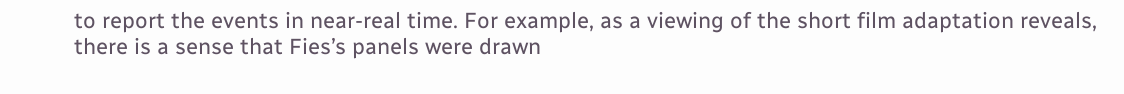to report the events in near-real time. For example, as a viewing of the short film adaptation reveals, there is a sense that Fies’s panels were drawn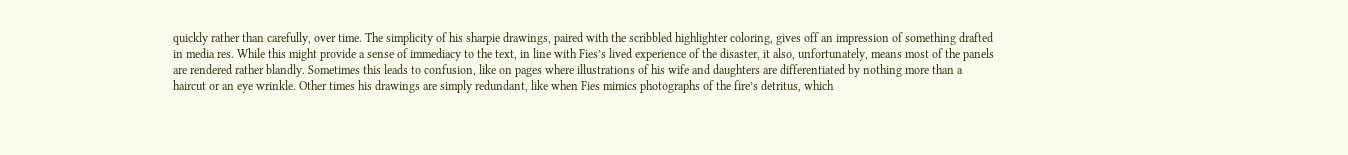quickly rather than carefully, over time. The simplicity of his sharpie drawings, paired with the scribbled highlighter coloring, gives off an impression of something drafted in media res. While this might provide a sense of immediacy to the text, in line with Fies’s lived experience of the disaster, it also, unfortunately, means most of the panels are rendered rather blandly. Sometimes this leads to confusion, like on pages where illustrations of his wife and daughters are differentiated by nothing more than a haircut or an eye wrinkle. Other times his drawings are simply redundant, like when Fies mimics photographs of the fire’s detritus, which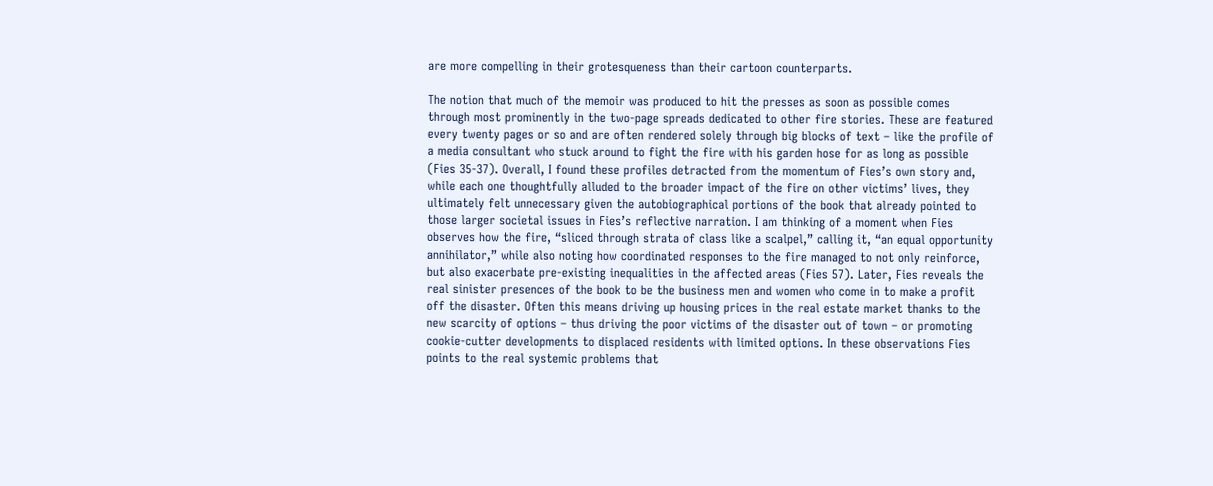are more compelling in their grotesqueness than their cartoon counterparts.

The notion that much of the memoir was produced to hit the presses as soon as possible comes through most prominently in the two-page spreads dedicated to other fire stories. These are featured every twenty pages or so and are often rendered solely through big blocks of text – like the profile of a media consultant who stuck around to fight the fire with his garden hose for as long as possible (Fies 35-37). Overall, I found these profiles detracted from the momentum of Fies’s own story and, while each one thoughtfully alluded to the broader impact of the fire on other victims’ lives, they ultimately felt unnecessary given the autobiographical portions of the book that already pointed to those larger societal issues in Fies’s reflective narration. I am thinking of a moment when Fies observes how the fire, “sliced through strata of class like a scalpel,” calling it, “an equal opportunity annihilator,” while also noting how coordinated responses to the fire managed to not only reinforce, but also exacerbate pre-existing inequalities in the affected areas (Fies 57). Later, Fies reveals the real sinister presences of the book to be the business men and women who come in to make a profit off the disaster. Often this means driving up housing prices in the real estate market thanks to the new scarcity of options – thus driving the poor victims of the disaster out of town – or promoting cookie-cutter developments to displaced residents with limited options. In these observations Fies points to the real systemic problems that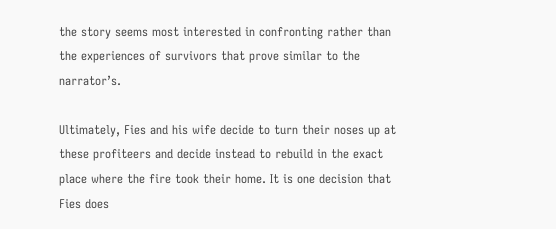the story seems most interested in confronting rather than the experiences of survivors that prove similar to the narrator’s.

Ultimately, Fies and his wife decide to turn their noses up at these profiteers and decide instead to rebuild in the exact place where the fire took their home. It is one decision that Fies does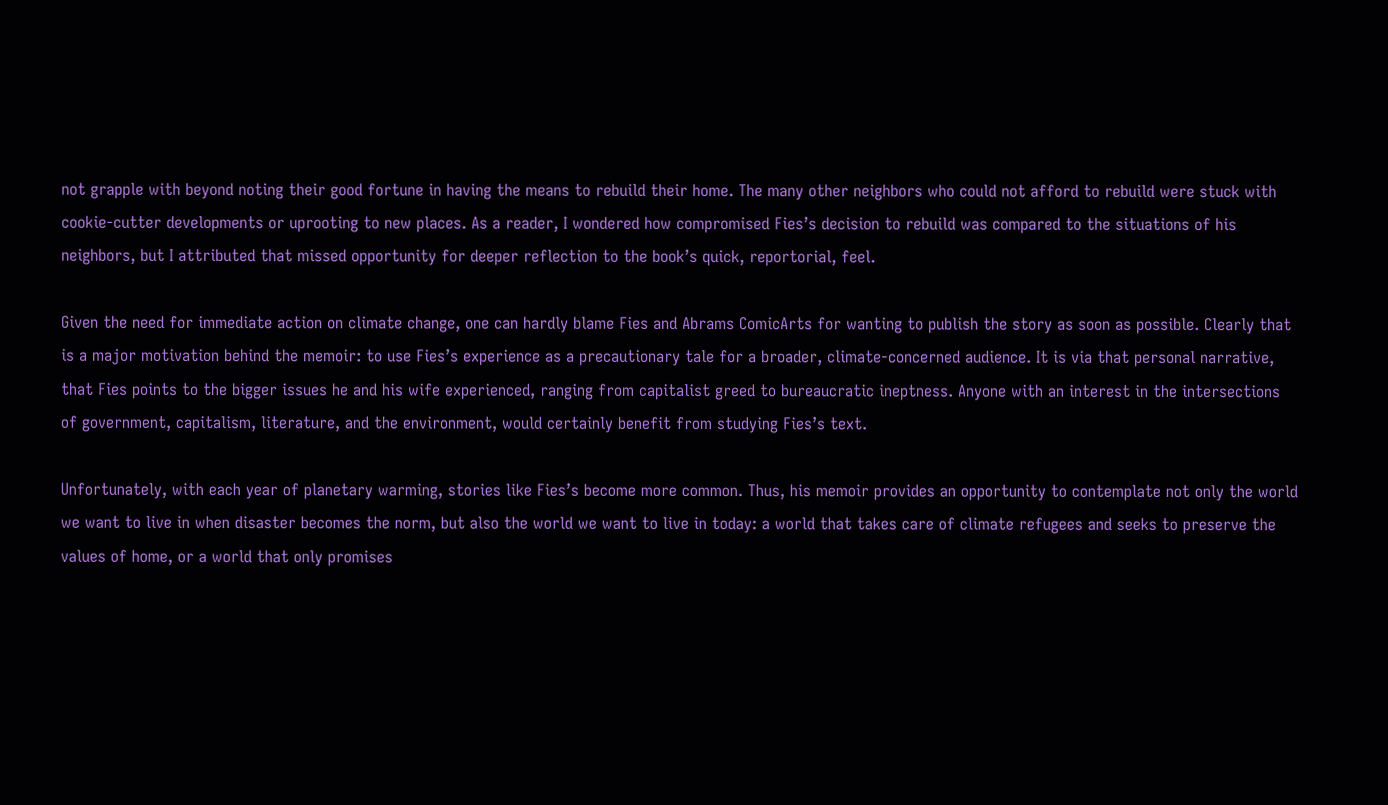not grapple with beyond noting their good fortune in having the means to rebuild their home. The many other neighbors who could not afford to rebuild were stuck with cookie-cutter developments or uprooting to new places. As a reader, I wondered how compromised Fies’s decision to rebuild was compared to the situations of his neighbors, but I attributed that missed opportunity for deeper reflection to the book’s quick, reportorial, feel.

Given the need for immediate action on climate change, one can hardly blame Fies and Abrams ComicArts for wanting to publish the story as soon as possible. Clearly that is a major motivation behind the memoir: to use Fies’s experience as a precautionary tale for a broader, climate-concerned audience. It is via that personal narrative, that Fies points to the bigger issues he and his wife experienced, ranging from capitalist greed to bureaucratic ineptness. Anyone with an interest in the intersections of government, capitalism, literature, and the environment, would certainly benefit from studying Fies’s text.

Unfortunately, with each year of planetary warming, stories like Fies’s become more common. Thus, his memoir provides an opportunity to contemplate not only the world we want to live in when disaster becomes the norm, but also the world we want to live in today: a world that takes care of climate refugees and seeks to preserve the values of home, or a world that only promises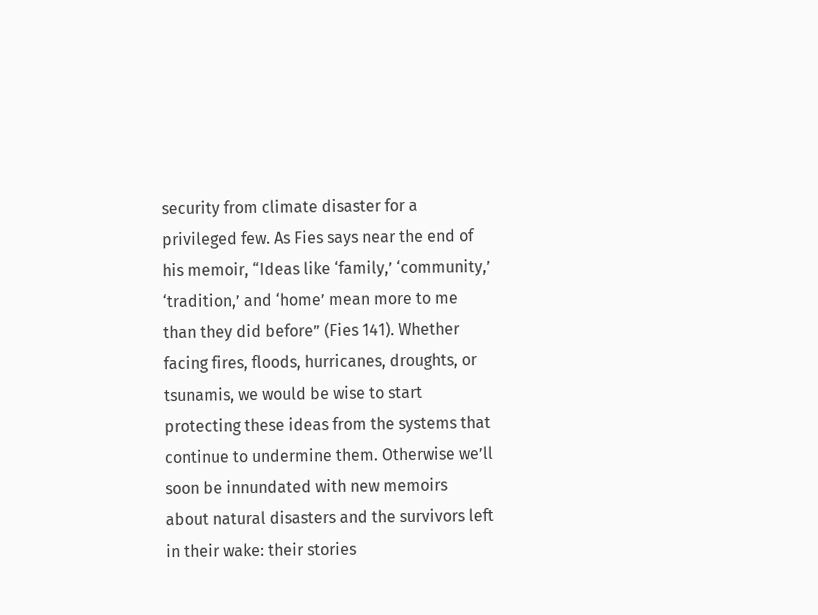security from climate disaster for a privileged few. As Fies says near the end of his memoir, “Ideas like ‘family,’ ‘community,’ ‘tradition,’ and ‘home’ mean more to me than they did before” (Fies 141). Whether facing fires, floods, hurricanes, droughts, or tsunamis, we would be wise to start protecting these ideas from the systems that continue to undermine them. Otherwise we’ll soon be innundated with new memoirs about natural disasters and the survivors left in their wake: their stories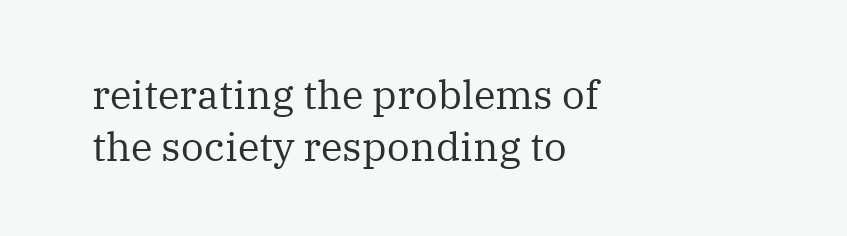reiterating the problems of the society responding to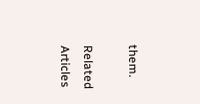them.

Related Articles